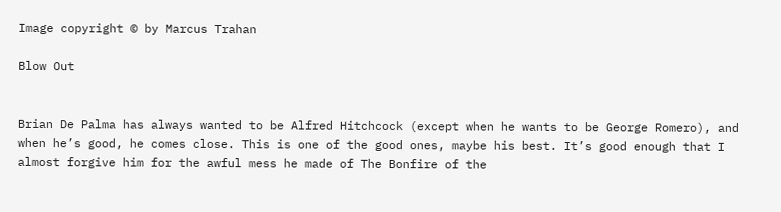Image copyright © by Marcus Trahan

Blow Out


Brian De Palma has always wanted to be Alfred Hitchcock (except when he wants to be George Romero), and when he’s good, he comes close. This is one of the good ones, maybe his best. It’s good enough that I almost forgive him for the awful mess he made of The Bonfire of the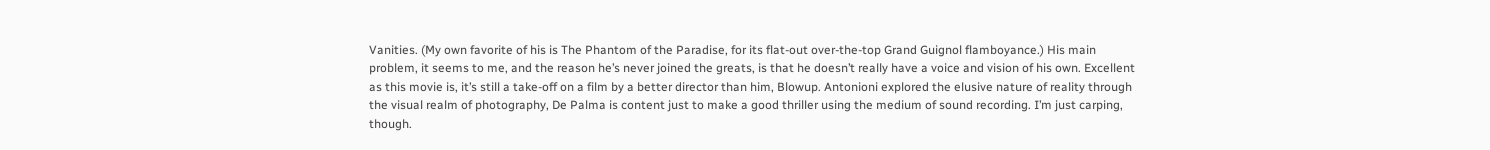Vanities. (My own favorite of his is The Phantom of the Paradise, for its flat-out over-the-top Grand Guignol flamboyance.) His main problem, it seems to me, and the reason he’s never joined the greats, is that he doesn’t really have a voice and vision of his own. Excellent as this movie is, it’s still a take-off on a film by a better director than him, Blowup. Antonioni explored the elusive nature of reality through the visual realm of photography, De Palma is content just to make a good thriller using the medium of sound recording. I’m just carping, though.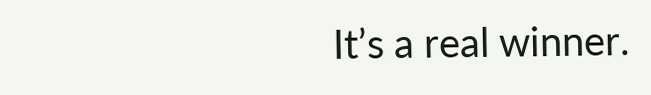It’s a real winner.